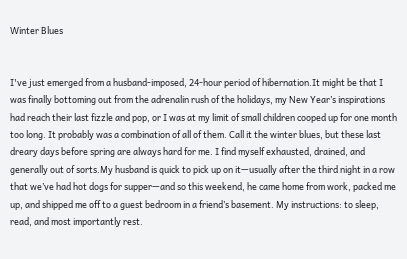Winter Blues


I've just emerged from a husband-imposed, 24-hour period of hibernation.It might be that I was finally bottoming out from the adrenalin rush of the holidays, my New Year’s inspirations had reach their last fizzle and pop, or I was at my limit of small children cooped up for one month too long. It probably was a combination of all of them. Call it the winter blues, but these last dreary days before spring are always hard for me. I find myself exhausted, drained, and generally out of sorts.My husband is quick to pick up on it—usually after the third night in a row that we’ve had hot dogs for supper—and so this weekend, he came home from work, packed me up, and shipped me off to a guest bedroom in a friend’s basement. My instructions: to sleep, read, and most importantly rest.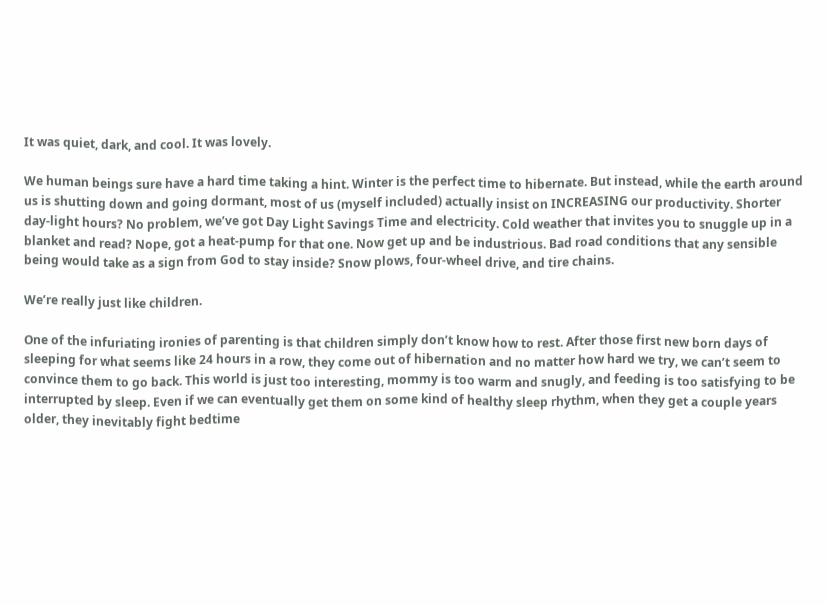It was quiet, dark, and cool. It was lovely.

We human beings sure have a hard time taking a hint. Winter is the perfect time to hibernate. But instead, while the earth around us is shutting down and going dormant, most of us (myself included) actually insist on INCREASING our productivity. Shorter day-light hours? No problem, we’ve got Day Light Savings Time and electricity. Cold weather that invites you to snuggle up in a blanket and read? Nope, got a heat-pump for that one. Now get up and be industrious. Bad road conditions that any sensible being would take as a sign from God to stay inside? Snow plows, four-wheel drive, and tire chains.

We’re really just like children.

One of the infuriating ironies of parenting is that children simply don’t know how to rest. After those first new born days of sleeping for what seems like 24 hours in a row, they come out of hibernation and no matter how hard we try, we can’t seem to convince them to go back. This world is just too interesting, mommy is too warm and snugly, and feeding is too satisfying to be interrupted by sleep. Even if we can eventually get them on some kind of healthy sleep rhythm, when they get a couple years older, they inevitably fight bedtime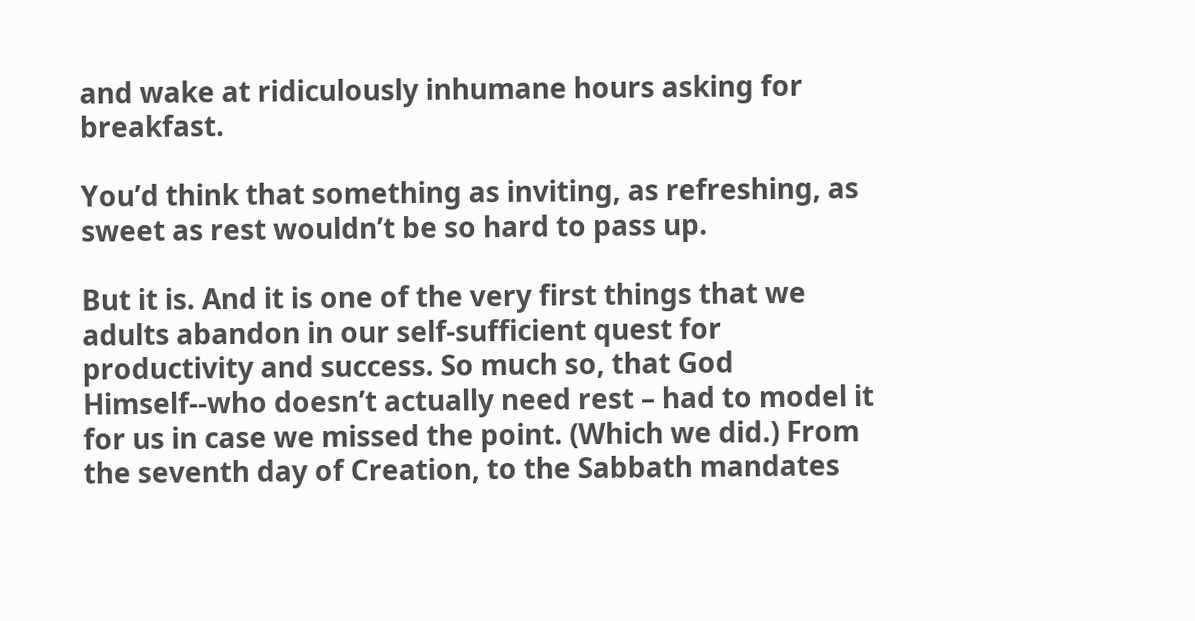and wake at ridiculously inhumane hours asking for breakfast.

You’d think that something as inviting, as refreshing, as sweet as rest wouldn’t be so hard to pass up.

But it is. And it is one of the very first things that we adults abandon in our self-sufficient quest for productivity and success. So much so, that God Himself--who doesn’t actually need rest – had to model it for us in case we missed the point. (Which we did.) From the seventh day of Creation, to the Sabbath mandates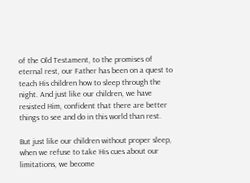of the Old Testament, to the promises of eternal rest, our Father has been on a quest to teach His children how to sleep through the night. And just like our children, we have resisted Him, confident that there are better things to see and do in this world than rest.

But just like our children without proper sleep, when we refuse to take His cues about our limitations, we become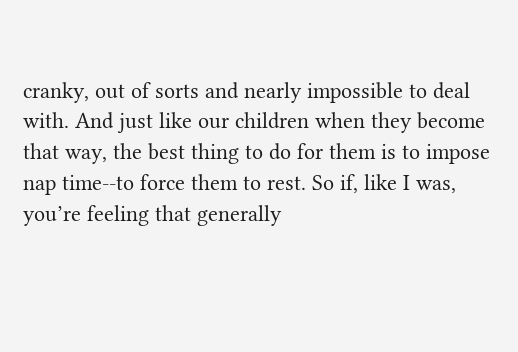cranky, out of sorts and nearly impossible to deal with. And just like our children when they become that way, the best thing to do for them is to impose nap time--to force them to rest. So if, like I was, you’re feeling that generally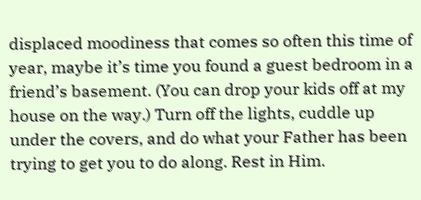displaced moodiness that comes so often this time of year, maybe it’s time you found a guest bedroom in a friend’s basement. (You can drop your kids off at my house on the way.) Turn off the lights, cuddle up under the covers, and do what your Father has been trying to get you to do along. Rest in Him.